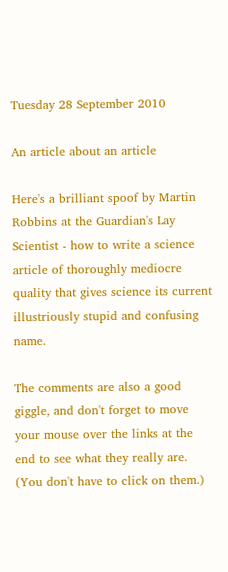Tuesday 28 September 2010

An article about an article

Here's a brilliant spoof by Martin Robbins at the Guardian's Lay Scientist - how to write a science article of thoroughly mediocre quality that gives science its current illustriously stupid and confusing name.

The comments are also a good giggle, and don't forget to move your mouse over the links at the end to see what they really are. (You don't have to click on them.)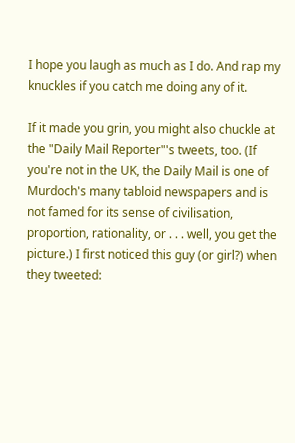I hope you laugh as much as I do. And rap my knuckles if you catch me doing any of it.

If it made you grin, you might also chuckle at the "Daily Mail Reporter"'s tweets, too. (If you're not in the UK, the Daily Mail is one of Murdoch's many tabloid newspapers and is not famed for its sense of civilisation, proportion, rationality, or . . . well, you get the picture.) I first noticed this guy (or girl?) when they tweeted: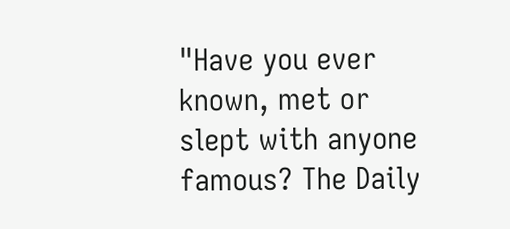"Have you ever known, met or slept with anyone famous? The Daily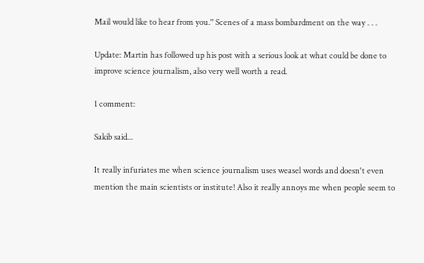Mail would like to hear from you." Scenes of a mass bombardment on the way . . .

Update: Martin has followed up his post with a serious look at what could be done to improve science journalism, also very well worth a read.

1 comment:

Sakib said...

It really infuriates me when science journalism uses weasel words and doesn't even mention the main scientists or institute! Also it really annoys me when people seem to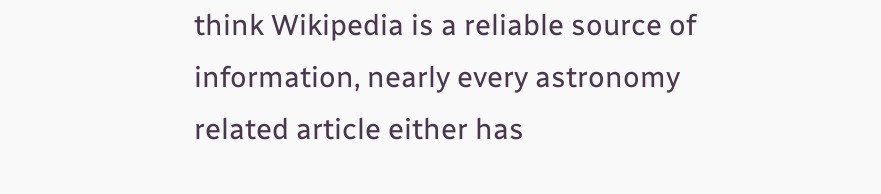think Wikipedia is a reliable source of information, nearly every astronomy related article either has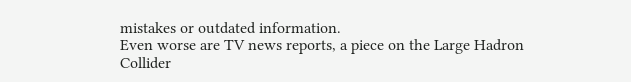mistakes or outdated information.
Even worse are TV news reports, a piece on the Large Hadron Collider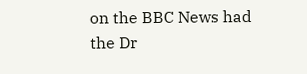on the BBC News had the Dr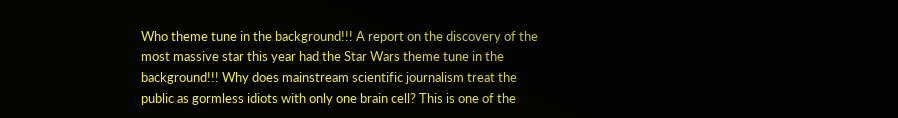Who theme tune in the background!!! A report on the discovery of the most massive star this year had the Star Wars theme tune in the background!!! Why does mainstream scientific journalism treat the public as gormless idiots with only one brain cell? This is one of the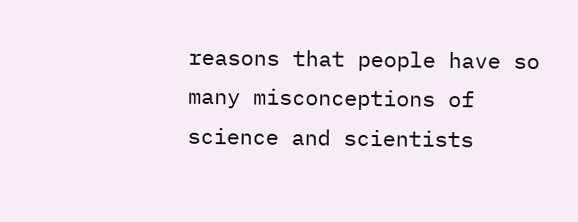reasons that people have so many misconceptions of science and scientists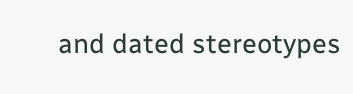and dated stereotypes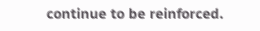continue to be reinforced.